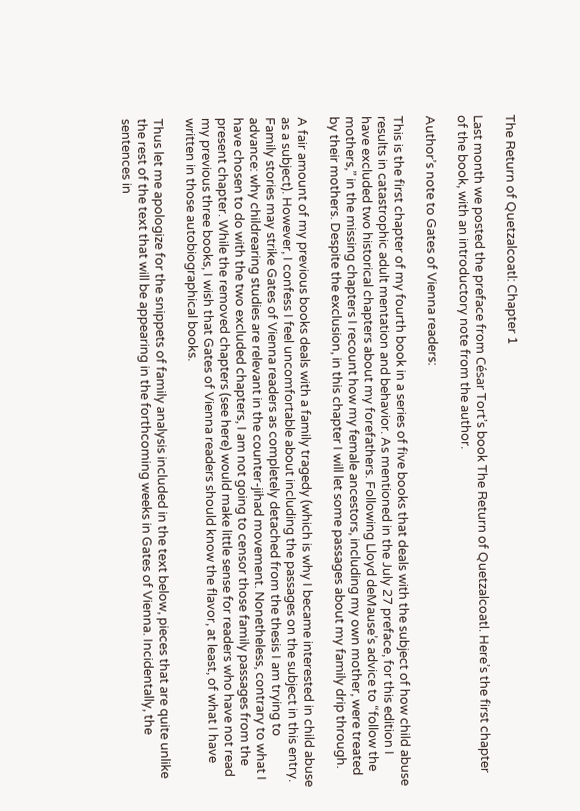The Return of Quetzalcoatl: Chapter 1

Last month we posted the preface from César Tort’s book The Return of Quetzalcoatl. Here’s the first chapter of the book, with an introductory note from the author.

Author’s note to Gates of Vienna readers:

This is the first chapter of my fourth book in a series of five books that deals with the subject of how child abuse results in catastrophic adult mentation and behavior. As mentioned in the July 27 preface, for this edition I have excluded two historical chapters about my forefathers. Following Lloyd deMause’s advice to “follow the mothers,” in the missing chapters I recount how my female ancestors, including my own mother, were treated by their mothers. Despite the exclusion, in this chapter I will let some passages about my family drip through.

A fair amount of my previous books deals with a family tragedy (which is why I became interested in child abuse as a subject). However, I confess I feel uncomfortable about including the passages on the subject in this entry. Family stories may strike Gates of Vienna readers as completely detached from the thesis I am trying to advance: why childrearing studies are relevant in the counter-jihad movement. Nonetheless, contrary to what I have chosen to do with the two excluded chapters, I am not going to censor those family passages from the present chapter. While the removed chapters (see here) would make little sense for readers who have not read my previous three books, I wish that Gates of Vienna readers should know the flavor, at least, of what I have written in those autobiographical books.

Thus let me apologize for the snippets of family analysis included in the text below, pieces that are quite unlike the rest of the text that will be appearing in the forthcoming weeks in Gates of Vienna. Incidentally, the sentences in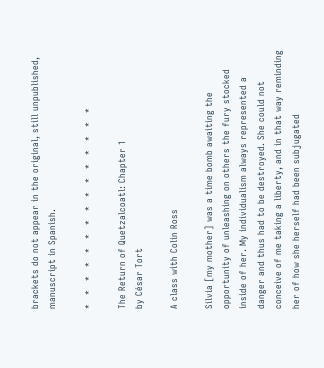brackets do not appear in the original, still unpublished, manuscript in Spanish.

*   *   *   *   *   *   *   *   *   *   *   *   *   *   *

The Return of Quetzalcoatl: Chapter 1
by César Tort

A class with Colin Ross

Silvia [my mother] was a time bomb awaiting the opportunity of unleashing on others the fury stocked inside of her. My individualism always represented a danger and thus had to be destroyed. She could not conceive of me taking a liberty, and in that way reminding her of how she herself had been subjugated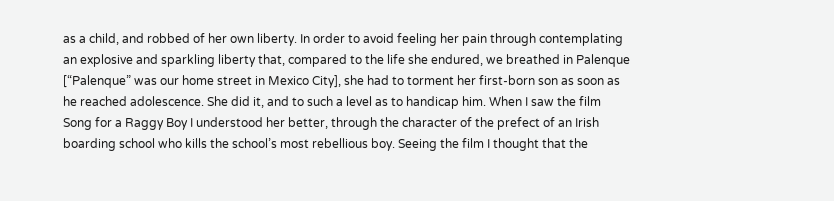as a child, and robbed of her own liberty. In order to avoid feeling her pain through contemplating an explosive and sparkling liberty that, compared to the life she endured, we breathed in Palenque [“Palenque” was our home street in Mexico City], she had to torment her first-born son as soon as he reached adolescence. She did it, and to such a level as to handicap him. When I saw the film Song for a Raggy Boy I understood her better, through the character of the prefect of an Irish boarding school who kills the school’s most rebellious boy. Seeing the film I thought that the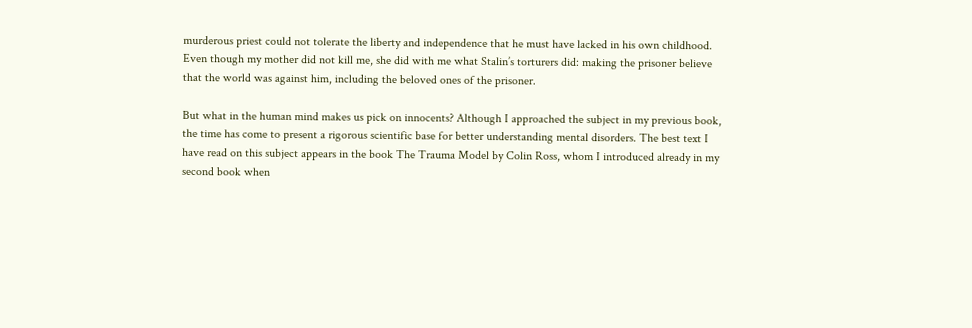murderous priest could not tolerate the liberty and independence that he must have lacked in his own childhood. Even though my mother did not kill me, she did with me what Stalin’s torturers did: making the prisoner believe that the world was against him, including the beloved ones of the prisoner.

But what in the human mind makes us pick on innocents? Although I approached the subject in my previous book, the time has come to present a rigorous scientific base for better understanding mental disorders. The best text I have read on this subject appears in the book The Trauma Model by Colin Ross, whom I introduced already in my second book when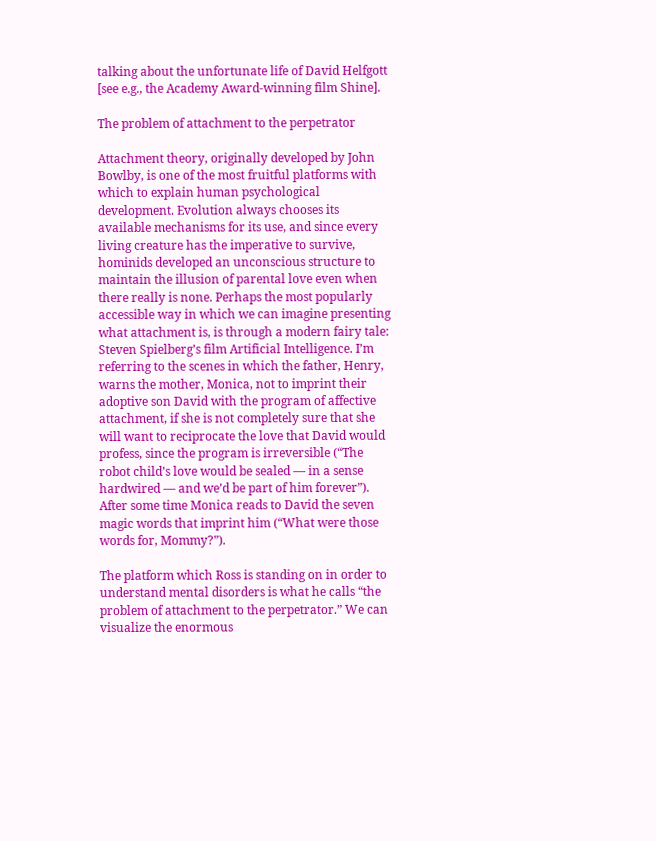talking about the unfortunate life of David Helfgott [see e.g., the Academy Award-winning film Shine].

The problem of attachment to the perpetrator

Attachment theory, originally developed by John Bowlby, is one of the most fruitful platforms with which to explain human psychological development. Evolution always chooses its available mechanisms for its use, and since every living creature has the imperative to survive, hominids developed an unconscious structure to maintain the illusion of parental love even when there really is none. Perhaps the most popularly accessible way in which we can imagine presenting what attachment is, is through a modern fairy tale: Steven Spielberg’s film Artificial Intelligence. I’m referring to the scenes in which the father, Henry, warns the mother, Monica, not to imprint their adoptive son David with the program of affective attachment, if she is not completely sure that she will want to reciprocate the love that David would profess, since the program is irreversible (“The robot child’s love would be sealed — in a sense hardwired — and we’d be part of him forever”). After some time Monica reads to David the seven magic words that imprint him (“What were those words for, Mommy?”).

The platform which Ross is standing on in order to understand mental disorders is what he calls “the problem of attachment to the perpetrator.” We can visualize the enormous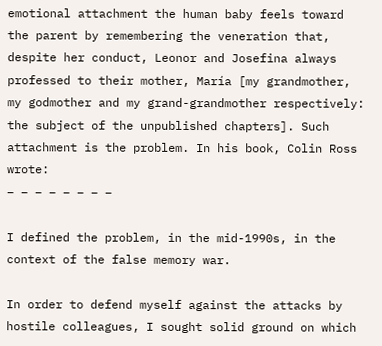emotional attachment the human baby feels toward the parent by remembering the veneration that, despite her conduct, Leonor and Josefina always professed to their mother, María [my grandmother, my godmother and my grand-grandmother respectively: the subject of the unpublished chapters]. Such attachment is the problem. In his book, Colin Ross wrote:
– – – – – – – –

I defined the problem, in the mid-1990s, in the context of the false memory war.

In order to defend myself against the attacks by hostile colleagues, I sought solid ground on which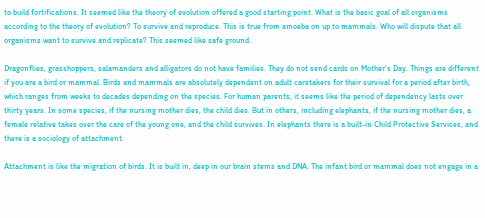to build fortifications. It seemed like the theory of evolution offered a good starting point. What is the basic goal of all organisms according to the theory of evolution? To survive and reproduce. This is true from amoeba on up to mammals. Who will dispute that all organisms want to survive and replicate? This seemed like safe ground.

Dragonflies, grasshoppers, salamanders and alligators do not have families. They do not send cards on Mother’s Day. Things are different if you are a bird or mammal. Birds and mammals are absolutely dependent on adult caretakers for their survival for a period after birth, which ranges from weeks to decades depending on the species. For human parents, it seems like the period of dependency lasts over thirty years. In some species, if the nursing mother dies, the child dies. But in others, including elephants, if the nursing mother dies, a female relative takes over the care of the young one, and the child survives. In elephants there is a built-in Child Protective Services, and there is a sociology of attachment.

Attachment is like the migration of birds. It is built in, deep in our brain stems and DNA. The infant bird or mammal does not engage in a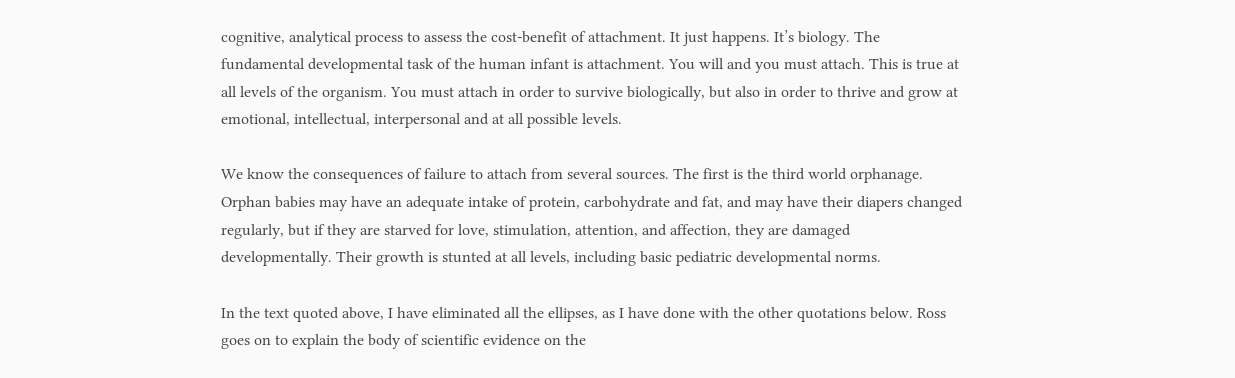cognitive, analytical process to assess the cost-benefit of attachment. It just happens. It’s biology. The fundamental developmental task of the human infant is attachment. You will and you must attach. This is true at all levels of the organism. You must attach in order to survive biologically, but also in order to thrive and grow at emotional, intellectual, interpersonal and at all possible levels.

We know the consequences of failure to attach from several sources. The first is the third world orphanage. Orphan babies may have an adequate intake of protein, carbohydrate and fat, and may have their diapers changed regularly, but if they are starved for love, stimulation, attention, and affection, they are damaged developmentally. Their growth is stunted at all levels, including basic pediatric developmental norms.

In the text quoted above, I have eliminated all the ellipses, as I have done with the other quotations below. Ross goes on to explain the body of scientific evidence on the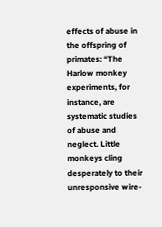effects of abuse in the offspring of primates: “The Harlow monkey experiments, for instance, are systematic studies of abuse and neglect. Little monkeys cling desperately to their unresponsive wire-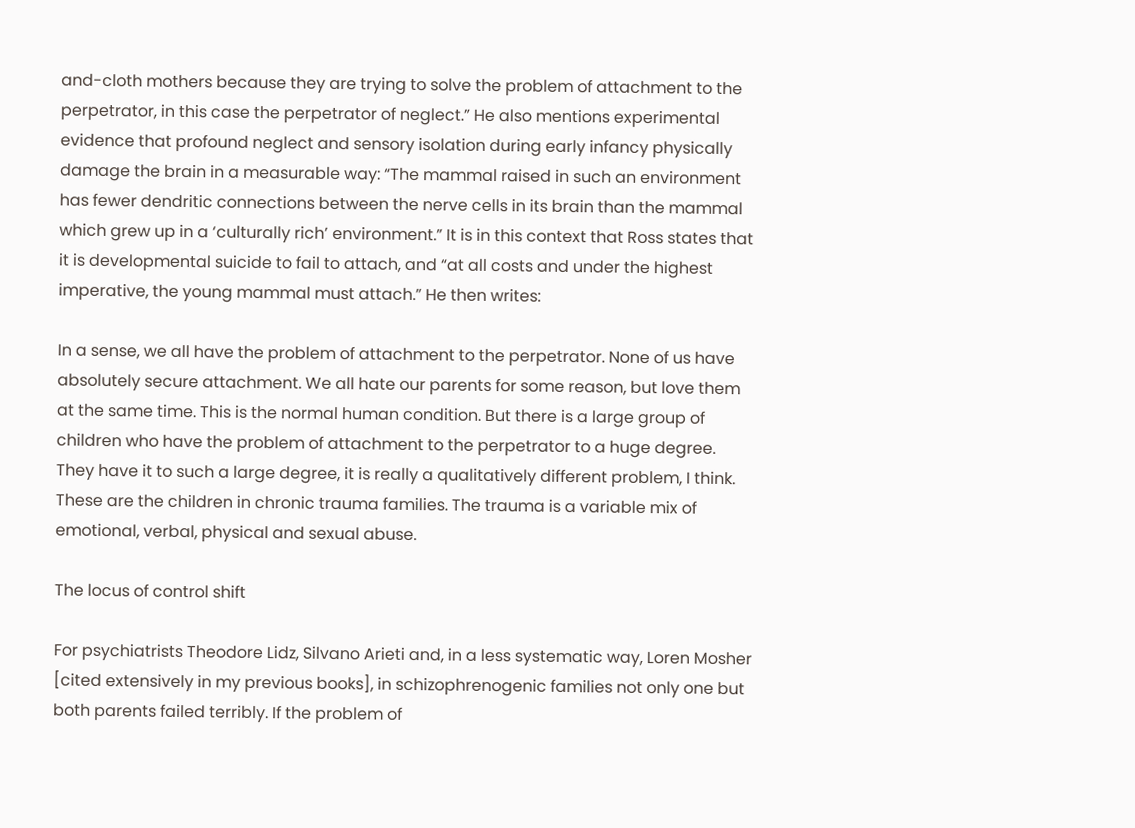and-cloth mothers because they are trying to solve the problem of attachment to the perpetrator, in this case the perpetrator of neglect.” He also mentions experimental evidence that profound neglect and sensory isolation during early infancy physically damage the brain in a measurable way: “The mammal raised in such an environment has fewer dendritic connections between the nerve cells in its brain than the mammal which grew up in a ‘culturally rich’ environment.” It is in this context that Ross states that it is developmental suicide to fail to attach, and “at all costs and under the highest imperative, the young mammal must attach.” He then writes:

In a sense, we all have the problem of attachment to the perpetrator. None of us have absolutely secure attachment. We all hate our parents for some reason, but love them at the same time. This is the normal human condition. But there is a large group of children who have the problem of attachment to the perpetrator to a huge degree. They have it to such a large degree, it is really a qualitatively different problem, I think. These are the children in chronic trauma families. The trauma is a variable mix of emotional, verbal, physical and sexual abuse.

The locus of control shift

For psychiatrists Theodore Lidz, Silvano Arieti and, in a less systematic way, Loren Mosher [cited extensively in my previous books], in schizophrenogenic families not only one but both parents failed terribly. If the problem of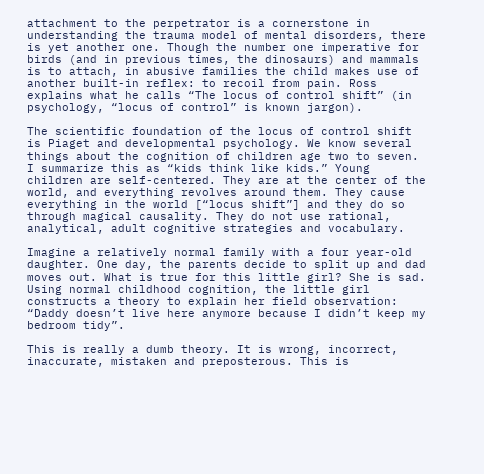attachment to the perpetrator is a cornerstone in understanding the trauma model of mental disorders, there is yet another one. Though the number one imperative for birds (and in previous times, the dinosaurs) and mammals is to attach, in abusive families the child makes use of another built-in reflex: to recoil from pain. Ross explains what he calls “The locus of control shift” (in psychology, “locus of control” is known jargon).

The scientific foundation of the locus of control shift is Piaget and developmental psychology. We know several things about the cognition of children age two to seven. I summarize this as “kids think like kids.” Young children are self-centered. They are at the center of the world, and everything revolves around them. They cause everything in the world [“locus shift”] and they do so through magical causality. They do not use rational, analytical, adult cognitive strategies and vocabulary.

Imagine a relatively normal family with a four year-old daughter. One day, the parents decide to split up and dad moves out. What is true for this little girl? She is sad. Using normal childhood cognition, the little girl constructs a theory to explain her field observation: “Daddy doesn’t live here anymore because I didn’t keep my bedroom tidy”.

This is really a dumb theory. It is wrong, incorrect, inaccurate, mistaken and preposterous. This is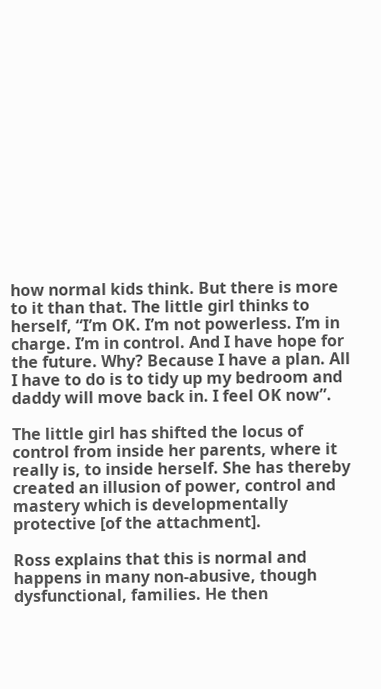how normal kids think. But there is more to it than that. The little girl thinks to herself, “I’m OK. I’m not powerless. I’m in charge. I’m in control. And I have hope for the future. Why? Because I have a plan. All I have to do is to tidy up my bedroom and daddy will move back in. I feel OK now”.

The little girl has shifted the locus of control from inside her parents, where it really is, to inside herself. She has thereby created an illusion of power, control and mastery which is developmentally protective [of the attachment].

Ross explains that this is normal and happens in many non-abusive, though dysfunctional, families. He then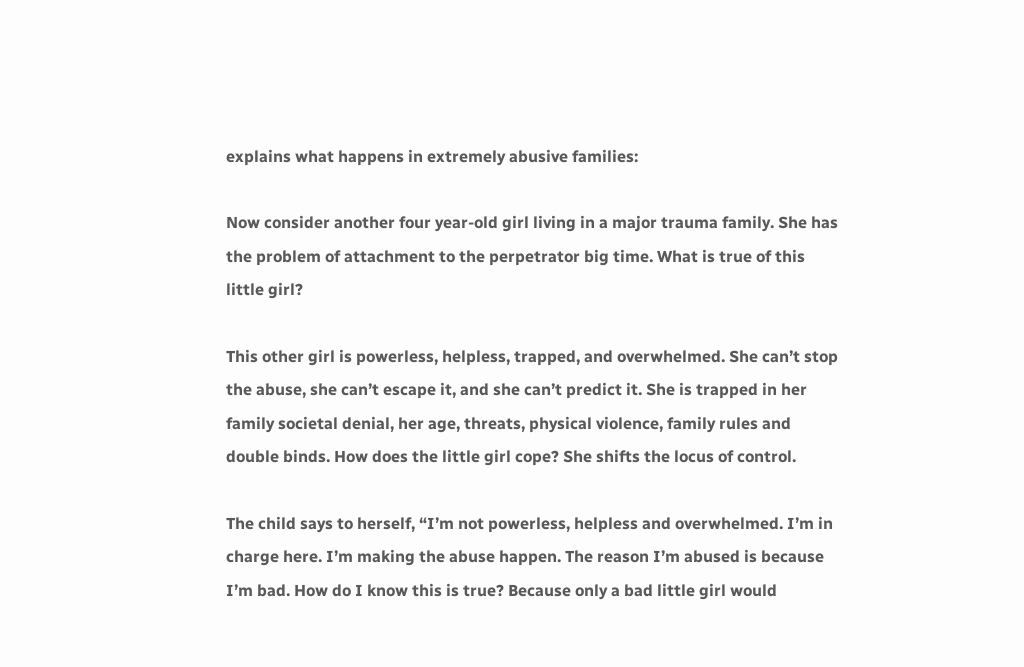explains what happens in extremely abusive families:

Now consider another four year-old girl living in a major trauma family. She has the problem of attachment to the perpetrator big time. What is true of this little girl?

This other girl is powerless, helpless, trapped, and overwhelmed. She can’t stop the abuse, she can’t escape it, and she can’t predict it. She is trapped in her family societal denial, her age, threats, physical violence, family rules and double binds. How does the little girl cope? She shifts the locus of control.

The child says to herself, “I’m not powerless, helpless and overwhelmed. I’m in charge here. I’m making the abuse happen. The reason I’m abused is because I’m bad. How do I know this is true? Because only a bad little girl would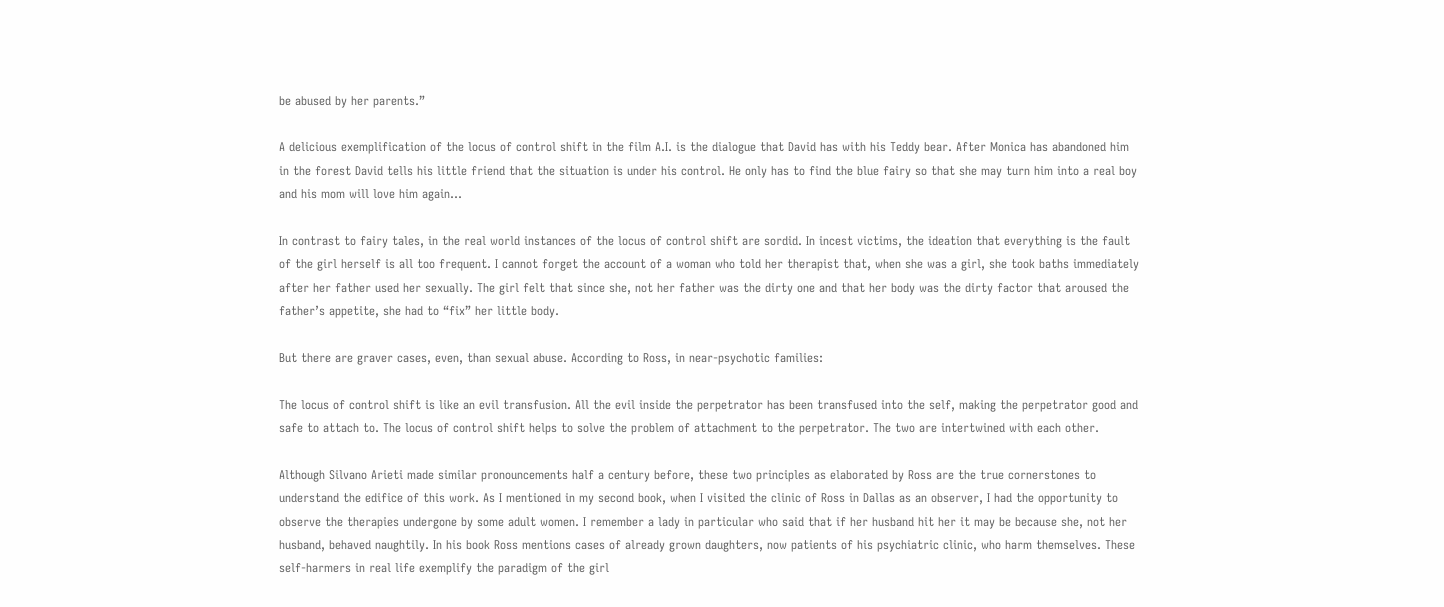be abused by her parents.”

A delicious exemplification of the locus of control shift in the film A.I. is the dialogue that David has with his Teddy bear. After Monica has abandoned him in the forest David tells his little friend that the situation is under his control. He only has to find the blue fairy so that she may turn him into a real boy and his mom will love him again…

In contrast to fairy tales, in the real world instances of the locus of control shift are sordid. In incest victims, the ideation that everything is the fault of the girl herself is all too frequent. I cannot forget the account of a woman who told her therapist that, when she was a girl, she took baths immediately after her father used her sexually. The girl felt that since she, not her father was the dirty one and that her body was the dirty factor that aroused the father’s appetite, she had to “fix” her little body.

But there are graver cases, even, than sexual abuse. According to Ross, in near-psychotic families:

The locus of control shift is like an evil transfusion. All the evil inside the perpetrator has been transfused into the self, making the perpetrator good and safe to attach to. The locus of control shift helps to solve the problem of attachment to the perpetrator. The two are intertwined with each other.

Although Silvano Arieti made similar pronouncements half a century before, these two principles as elaborated by Ross are the true cornerstones to understand the edifice of this work. As I mentioned in my second book, when I visited the clinic of Ross in Dallas as an observer, I had the opportunity to observe the therapies undergone by some adult women. I remember a lady in particular who said that if her husband hit her it may be because she, not her husband, behaved naughtily. In his book Ross mentions cases of already grown daughters, now patients of his psychiatric clinic, who harm themselves. These self-harmers in real life exemplify the paradigm of the girl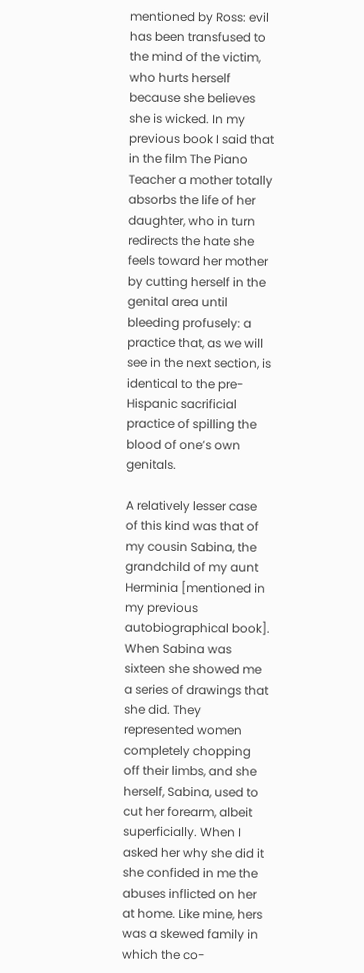mentioned by Ross: evil has been transfused to the mind of the victim, who hurts herself because she believes she is wicked. In my previous book I said that in the film The Piano Teacher a mother totally absorbs the life of her daughter, who in turn redirects the hate she feels toward her mother by cutting herself in the genital area until bleeding profusely: a practice that, as we will see in the next section, is identical to the pre-Hispanic sacrificial practice of spilling the blood of one’s own genitals.

A relatively lesser case of this kind was that of my cousin Sabina, the grandchild of my aunt Herminia [mentioned in my previous autobiographical book]. When Sabina was sixteen she showed me a series of drawings that she did. They represented women completely chopping off their limbs, and she herself, Sabina, used to cut her forearm, albeit superficially. When I asked her why she did it she confided in me the abuses inflicted on her at home. Like mine, hers was a skewed family in which the co-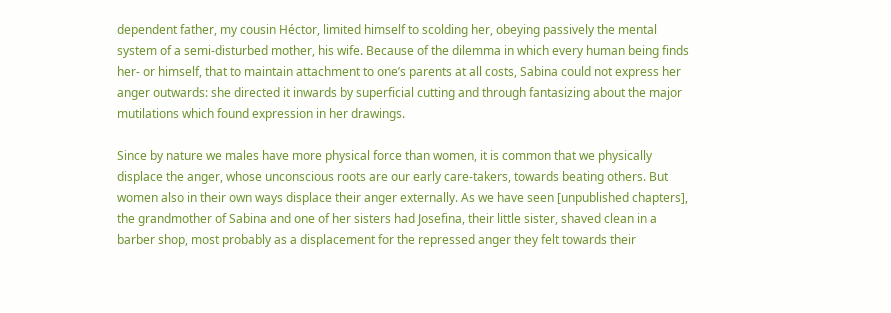dependent father, my cousin Héctor, limited himself to scolding her, obeying passively the mental system of a semi-disturbed mother, his wife. Because of the dilemma in which every human being finds her- or himself, that to maintain attachment to one’s parents at all costs, Sabina could not express her anger outwards: she directed it inwards by superficial cutting and through fantasizing about the major mutilations which found expression in her drawings.

Since by nature we males have more physical force than women, it is common that we physically displace the anger, whose unconscious roots are our early care-takers, towards beating others. But women also in their own ways displace their anger externally. As we have seen [unpublished chapters], the grandmother of Sabina and one of her sisters had Josefina, their little sister, shaved clean in a barber shop, most probably as a displacement for the repressed anger they felt towards their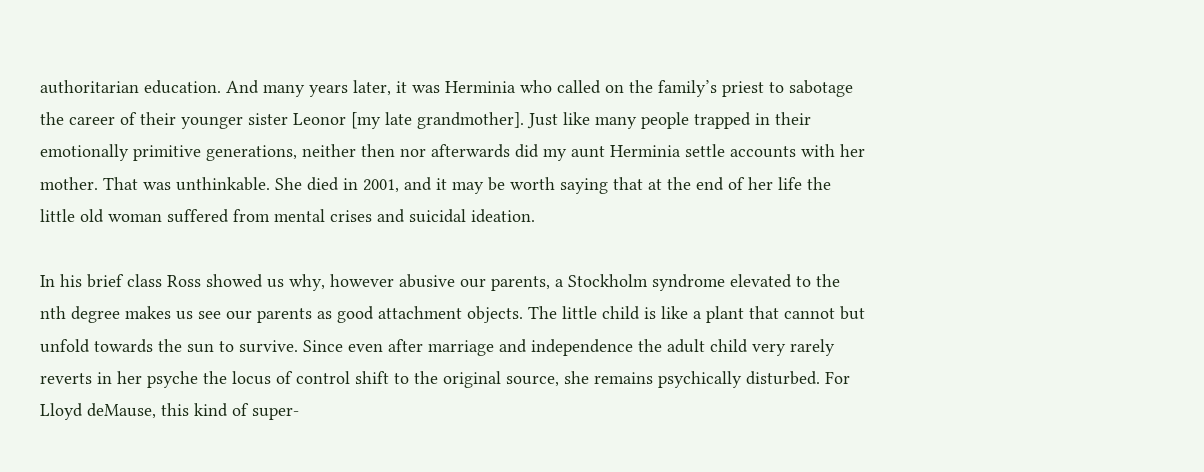authoritarian education. And many years later, it was Herminia who called on the family’s priest to sabotage the career of their younger sister Leonor [my late grandmother]. Just like many people trapped in their emotionally primitive generations, neither then nor afterwards did my aunt Herminia settle accounts with her mother. That was unthinkable. She died in 2001, and it may be worth saying that at the end of her life the little old woman suffered from mental crises and suicidal ideation.

In his brief class Ross showed us why, however abusive our parents, a Stockholm syndrome elevated to the nth degree makes us see our parents as good attachment objects. The little child is like a plant that cannot but unfold towards the sun to survive. Since even after marriage and independence the adult child very rarely reverts in her psyche the locus of control shift to the original source, she remains psychically disturbed. For Lloyd deMause, this kind of super-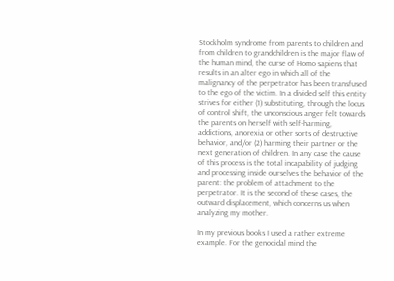Stockholm syndrome from parents to children and from children to grandchildren is the major flaw of the human mind, the curse of Homo sapiens that results in an alter ego in which all of the malignancy of the perpetrator has been transfused to the ego of the victim. In a divided self this entity strives for either (1) substituting, through the locus of control shift, the unconscious anger felt towards the parents on herself with self-harming, addictions, anorexia or other sorts of destructive behavior, and/or (2) harming their partner or the next generation of children. In any case the cause of this process is the total incapability of judging and processing inside ourselves the behavior of the parent: the problem of attachment to the perpetrator. It is the second of these cases, the outward displacement, which concerns us when analyzing my mother.

In my previous books I used a rather extreme example. For the genocidal mind the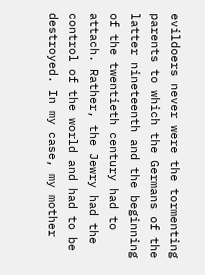evildoers never were the tormenting parents to which the Germans of the latter nineteenth and the beginning of the twentieth century had to attach. Rather, the Jewry had the control of the world and had to be destroyed. In my case, my mother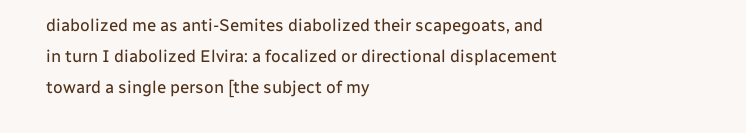diabolized me as anti-Semites diabolized their scapegoats, and in turn I diabolized Elvira: a focalized or directional displacement toward a single person [the subject of my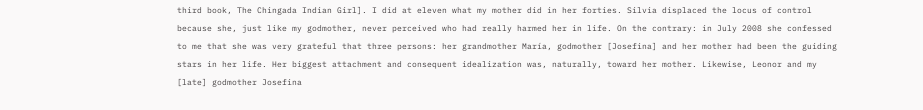third book, The Chingada Indian Girl]. I did at eleven what my mother did in her forties. Silvia displaced the locus of control because she, just like my godmother, never perceived who had really harmed her in life. On the contrary: in July 2008 she confessed to me that she was very grateful that three persons: her grandmother María, godmother [Josefina] and her mother had been the guiding stars in her life. Her biggest attachment and consequent idealization was, naturally, toward her mother. Likewise, Leonor and my [late] godmother Josefina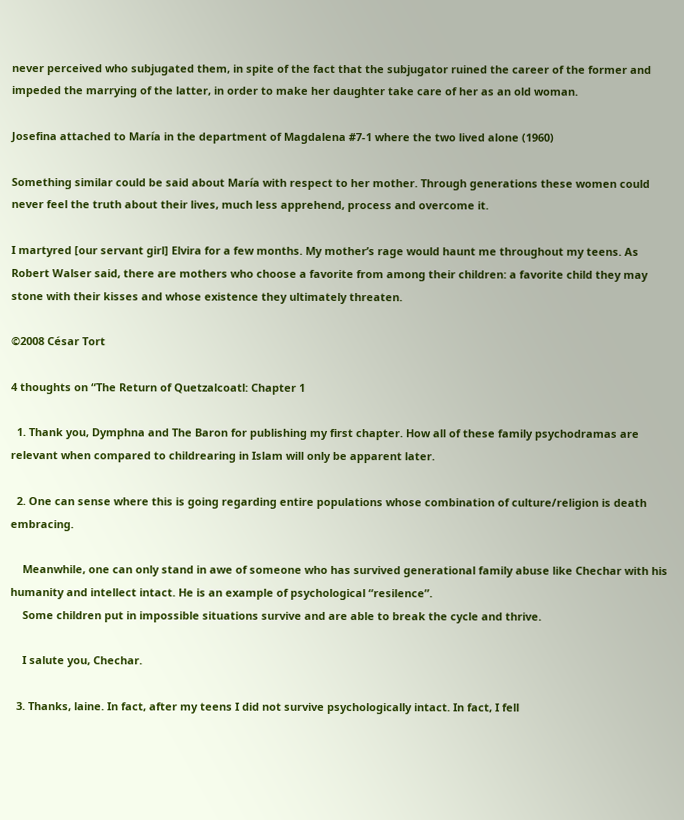never perceived who subjugated them, in spite of the fact that the subjugator ruined the career of the former and impeded the marrying of the latter, in order to make her daughter take care of her as an old woman.

Josefina attached to María in the department of Magdalena #7-1 where the two lived alone (1960)

Something similar could be said about María with respect to her mother. Through generations these women could never feel the truth about their lives, much less apprehend, process and overcome it.

I martyred [our servant girl] Elvira for a few months. My mother’s rage would haunt me throughout my teens. As Robert Walser said, there are mothers who choose a favorite from among their children: a favorite child they may stone with their kisses and whose existence they ultimately threaten.

©2008 César Tort

4 thoughts on “The Return of Quetzalcoatl: Chapter 1

  1. Thank you, Dymphna and The Baron for publishing my first chapter. How all of these family psychodramas are relevant when compared to childrearing in Islam will only be apparent later.

  2. One can sense where this is going regarding entire populations whose combination of culture/religion is death embracing.

    Meanwhile, one can only stand in awe of someone who has survived generational family abuse like Chechar with his humanity and intellect intact. He is an example of psychological “resilence”.
    Some children put in impossible situations survive and are able to break the cycle and thrive.

    I salute you, Chechar.

  3. Thanks, laine. In fact, after my teens I did not survive psychologically intact. In fact, I fell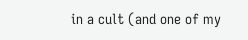in a cult (and one of my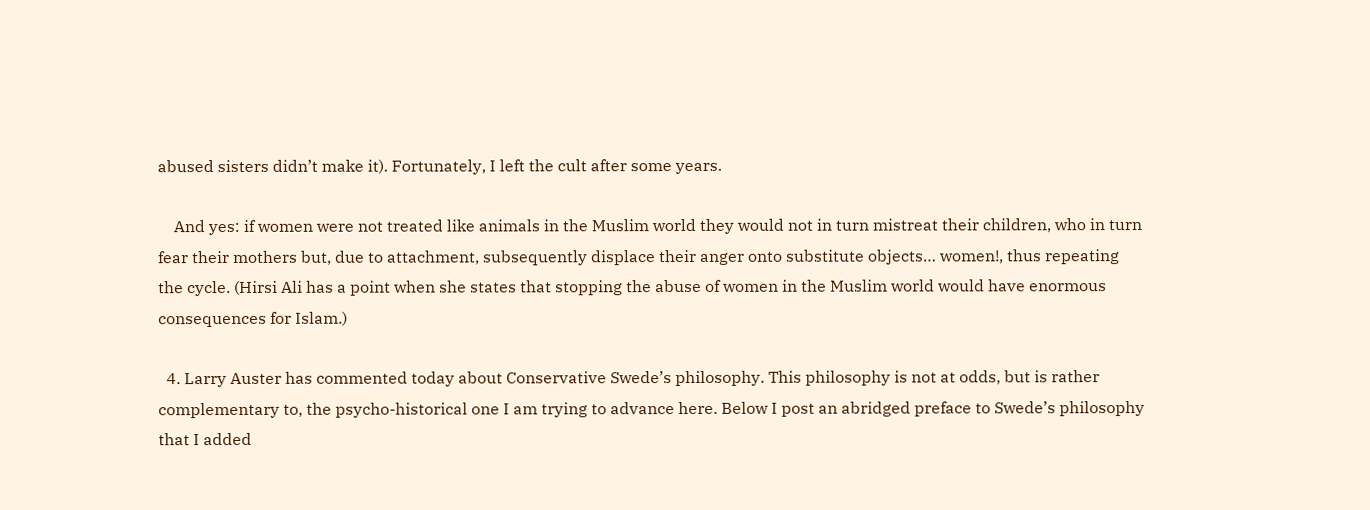abused sisters didn’t make it). Fortunately, I left the cult after some years.

    And yes: if women were not treated like animals in the Muslim world they would not in turn mistreat their children, who in turn fear their mothers but, due to attachment, subsequently displace their anger onto substitute objects… women!, thus repeating the cycle. (Hirsi Ali has a point when she states that stopping the abuse of women in the Muslim world would have enormous consequences for Islam.)

  4. Larry Auster has commented today about Conservative Swede’s philosophy. This philosophy is not at odds, but is rather complementary to, the psycho-historical one I am trying to advance here. Below I post an abridged preface to Swede’s philosophy that I added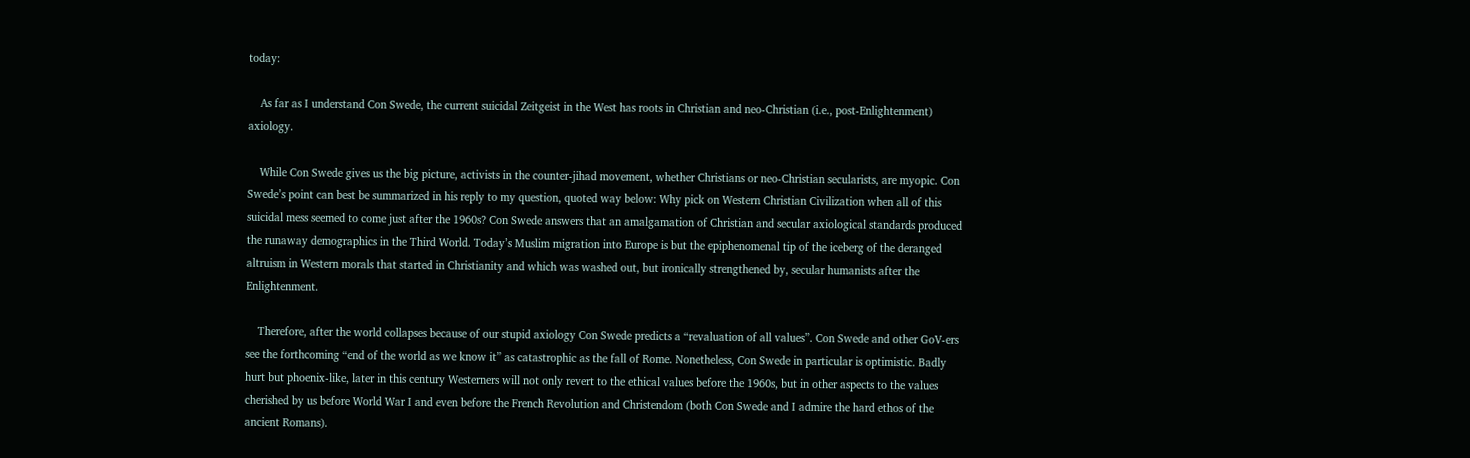today:

    As far as I understand Con Swede, the current suicidal Zeitgeist in the West has roots in Christian and neo-Christian (i.e., post-Enlightenment) axiology.

    While Con Swede gives us the big picture, activists in the counter-jihad movement, whether Christians or neo-Christian secularists, are myopic. Con Swede’s point can best be summarized in his reply to my question, quoted way below: Why pick on Western Christian Civilization when all of this suicidal mess seemed to come just after the 1960s? Con Swede answers that an amalgamation of Christian and secular axiological standards produced the runaway demographics in the Third World. Today’s Muslim migration into Europe is but the epiphenomenal tip of the iceberg of the deranged altruism in Western morals that started in Christianity and which was washed out, but ironically strengthened by, secular humanists after the Enlightenment.

    Therefore, after the world collapses because of our stupid axiology Con Swede predicts a “revaluation of all values”. Con Swede and other GoV-ers see the forthcoming “end of the world as we know it” as catastrophic as the fall of Rome. Nonetheless, Con Swede in particular is optimistic. Badly hurt but phoenix-like, later in this century Westerners will not only revert to the ethical values before the 1960s, but in other aspects to the values cherished by us before World War I and even before the French Revolution and Christendom (both Con Swede and I admire the hard ethos of the ancient Romans).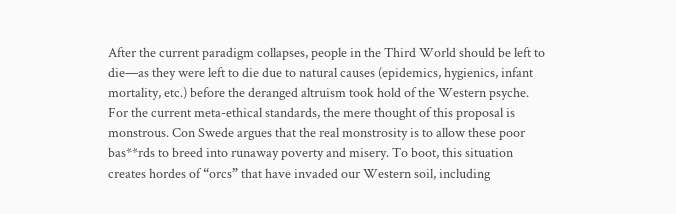After the current paradigm collapses, people in the Third World should be left to die—as they were left to die due to natural causes (epidemics, hygienics, infant mortality, etc.) before the deranged altruism took hold of the Western psyche. For the current meta-ethical standards, the mere thought of this proposal is monstrous. Con Swede argues that the real monstrosity is to allow these poor bas**rds to breed into runaway poverty and misery. To boot, this situation creates hordes of “orcs” that have invaded our Western soil, including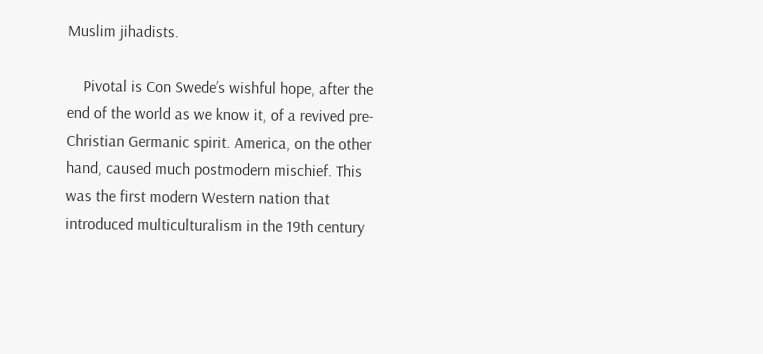Muslim jihadists.

    Pivotal is Con Swede’s wishful hope, after the end of the world as we know it, of a revived pre-Christian Germanic spirit. America, on the other hand, caused much postmodern mischief. This was the first modern Western nation that introduced multiculturalism in the 19th century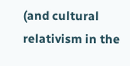(and cultural relativism in the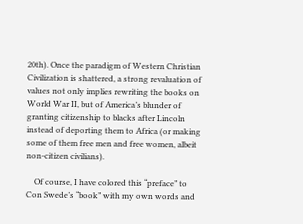20th). Once the paradigm of Western Christian Civilization is shattered, a strong revaluation of values not only implies rewriting the books on World War II, but of America’s blunder of granting citizenship to blacks after Lincoln instead of deporting them to Africa (or making some of them free men and free women, albeit non-citizen civilians).

    Of course, I have colored this “preface” to Con Swede’s “book” with my own words and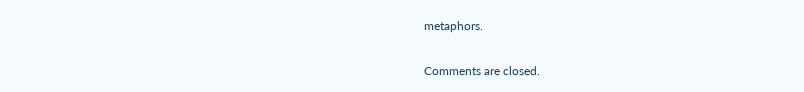metaphors.

Comments are closed.